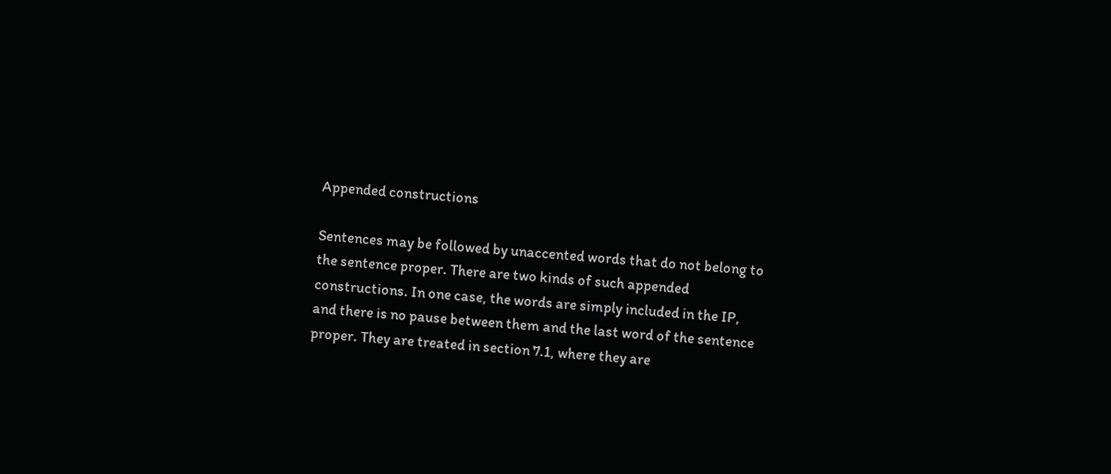Appended constructions

Sentences may be followed by unaccented words that do not belong to the sentence proper. There are two kinds of such appended constructions. In one case, the words are simply included in the IP, and there is no pause between them and the last word of the sentence proper. They are treated in section 7.1, where they are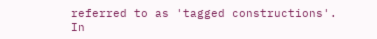referred to as 'tagged constructions'. In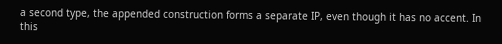a second type, the appended construction forms a separate IP, even though it has no accent. In this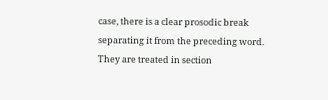case, there is a clear prosodic break separating it from the preceding word. They are treated in section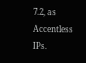7.2, as Accentless IPs.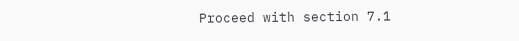Proceed with section 7.1